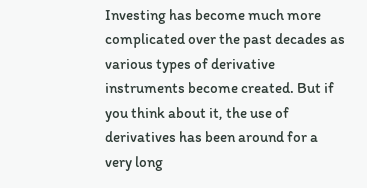Investing has become much more complicated over the past decades as various types of derivative instruments become created. But if you think about it, the use of derivatives has been around for a very long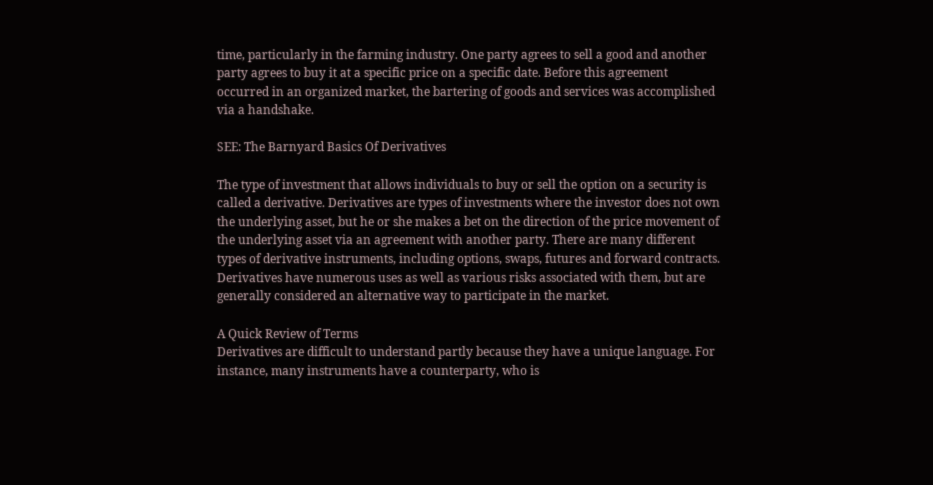time, particularly in the farming industry. One party agrees to sell a good and another party agrees to buy it at a specific price on a specific date. Before this agreement occurred in an organized market, the bartering of goods and services was accomplished via a handshake.

SEE: The Barnyard Basics Of Derivatives

The type of investment that allows individuals to buy or sell the option on a security is called a derivative. Derivatives are types of investments where the investor does not own the underlying asset, but he or she makes a bet on the direction of the price movement of the underlying asset via an agreement with another party. There are many different types of derivative instruments, including options, swaps, futures and forward contracts. Derivatives have numerous uses as well as various risks associated with them, but are generally considered an alternative way to participate in the market.

A Quick Review of Terms
Derivatives are difficult to understand partly because they have a unique language. For instance, many instruments have a counterparty, who is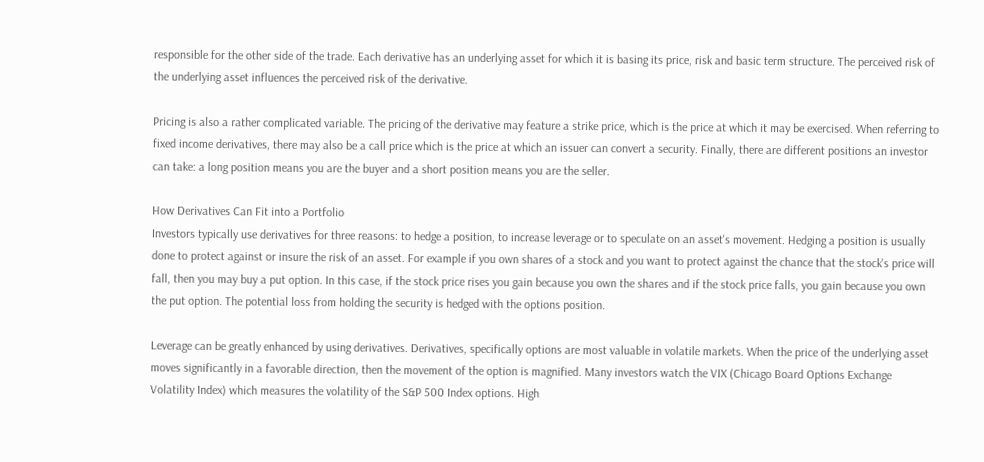responsible for the other side of the trade. Each derivative has an underlying asset for which it is basing its price, risk and basic term structure. The perceived risk of the underlying asset influences the perceived risk of the derivative.

Pricing is also a rather complicated variable. The pricing of the derivative may feature a strike price, which is the price at which it may be exercised. When referring to fixed income derivatives, there may also be a call price which is the price at which an issuer can convert a security. Finally, there are different positions an investor can take: a long position means you are the buyer and a short position means you are the seller.

How Derivatives Can Fit into a Portfolio
Investors typically use derivatives for three reasons: to hedge a position, to increase leverage or to speculate on an asset's movement. Hedging a position is usually done to protect against or insure the risk of an asset. For example if you own shares of a stock and you want to protect against the chance that the stock's price will fall, then you may buy a put option. In this case, if the stock price rises you gain because you own the shares and if the stock price falls, you gain because you own the put option. The potential loss from holding the security is hedged with the options position.

Leverage can be greatly enhanced by using derivatives. Derivatives, specifically options are most valuable in volatile markets. When the price of the underlying asset moves significantly in a favorable direction, then the movement of the option is magnified. Many investors watch the VIX (Chicago Board Options Exchange Volatility Index) which measures the volatility of the S&P 500 Index options. High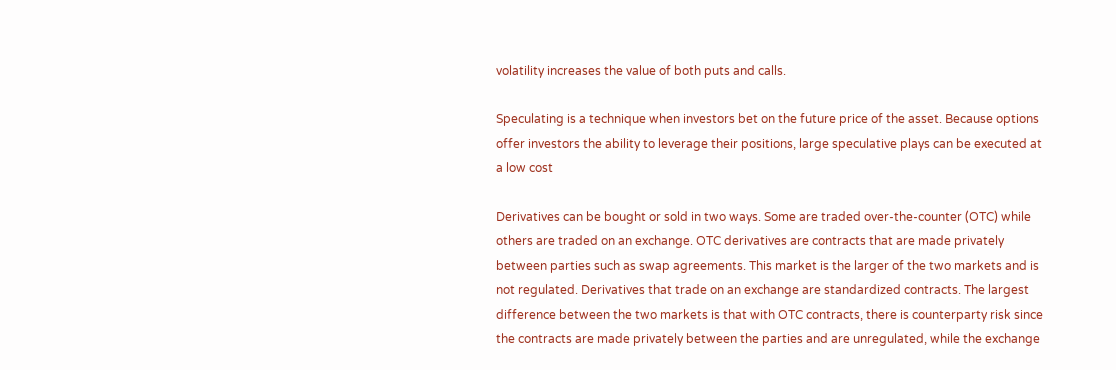volatility increases the value of both puts and calls.

Speculating is a technique when investors bet on the future price of the asset. Because options offer investors the ability to leverage their positions, large speculative plays can be executed at a low cost

Derivatives can be bought or sold in two ways. Some are traded over-the-counter (OTC) while others are traded on an exchange. OTC derivatives are contracts that are made privately between parties such as swap agreements. This market is the larger of the two markets and is not regulated. Derivatives that trade on an exchange are standardized contracts. The largest difference between the two markets is that with OTC contracts, there is counterparty risk since the contracts are made privately between the parties and are unregulated, while the exchange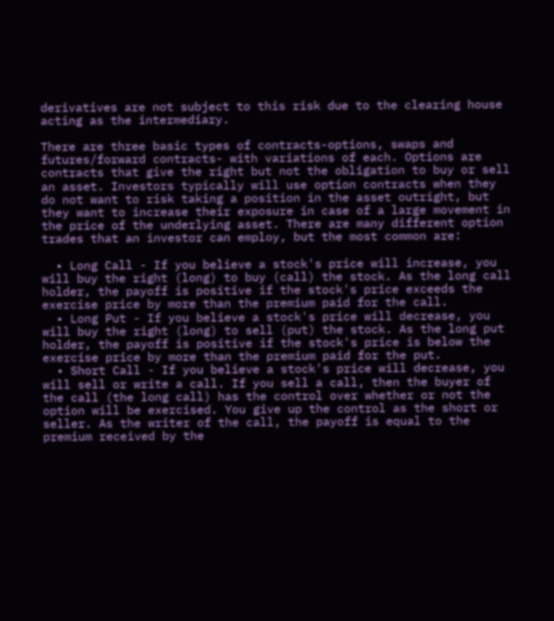derivatives are not subject to this risk due to the clearing house acting as the intermediary.

There are three basic types of contracts-options, swaps and futures/forward contracts- with variations of each. Options are contracts that give the right but not the obligation to buy or sell an asset. Investors typically will use option contracts when they do not want to risk taking a position in the asset outright, but they want to increase their exposure in case of a large movement in the price of the underlying asset. There are many different option trades that an investor can employ, but the most common are:

  • Long Call - If you believe a stock's price will increase, you will buy the right (long) to buy (call) the stock. As the long call holder, the payoff is positive if the stock's price exceeds the exercise price by more than the premium paid for the call.
  • Long Put - If you believe a stock's price will decrease, you will buy the right (long) to sell (put) the stock. As the long put holder, the payoff is positive if the stock's price is below the exercise price by more than the premium paid for the put.
  • Short Call - If you believe a stock's price will decrease, you will sell or write a call. If you sell a call, then the buyer of the call (the long call) has the control over whether or not the option will be exercised. You give up the control as the short or seller. As the writer of the call, the payoff is equal to the premium received by the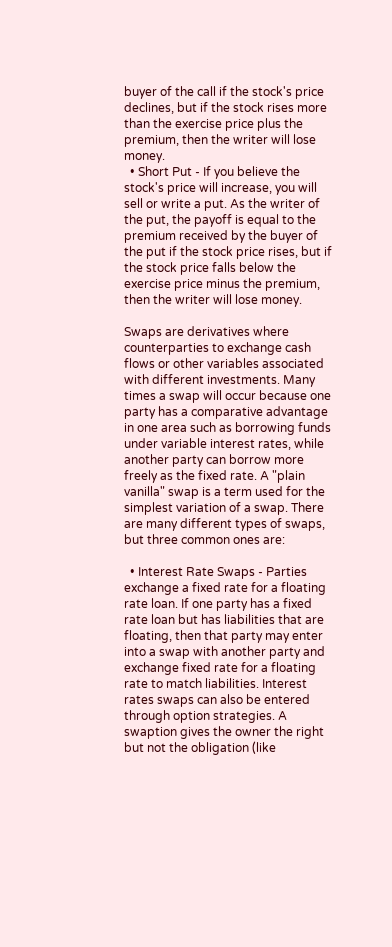buyer of the call if the stock's price declines, but if the stock rises more than the exercise price plus the premium, then the writer will lose money.
  • Short Put - If you believe the stock's price will increase, you will sell or write a put. As the writer of the put, the payoff is equal to the premium received by the buyer of the put if the stock price rises, but if the stock price falls below the exercise price minus the premium, then the writer will lose money.

Swaps are derivatives where counterparties to exchange cash flows or other variables associated with different investments. Many times a swap will occur because one party has a comparative advantage in one area such as borrowing funds under variable interest rates, while another party can borrow more freely as the fixed rate. A "plain vanilla" swap is a term used for the simplest variation of a swap. There are many different types of swaps, but three common ones are:

  • Interest Rate Swaps - Parties exchange a fixed rate for a floating rate loan. If one party has a fixed rate loan but has liabilities that are floating, then that party may enter into a swap with another party and exchange fixed rate for a floating rate to match liabilities. Interest rates swaps can also be entered through option strategies. A swaption gives the owner the right but not the obligation (like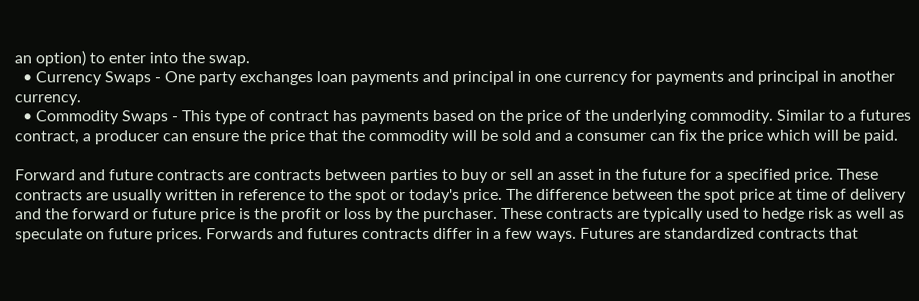an option) to enter into the swap.
  • Currency Swaps - One party exchanges loan payments and principal in one currency for payments and principal in another currency.
  • Commodity Swaps - This type of contract has payments based on the price of the underlying commodity. Similar to a futures contract, a producer can ensure the price that the commodity will be sold and a consumer can fix the price which will be paid.

Forward and future contracts are contracts between parties to buy or sell an asset in the future for a specified price. These contracts are usually written in reference to the spot or today's price. The difference between the spot price at time of delivery and the forward or future price is the profit or loss by the purchaser. These contracts are typically used to hedge risk as well as speculate on future prices. Forwards and futures contracts differ in a few ways. Futures are standardized contracts that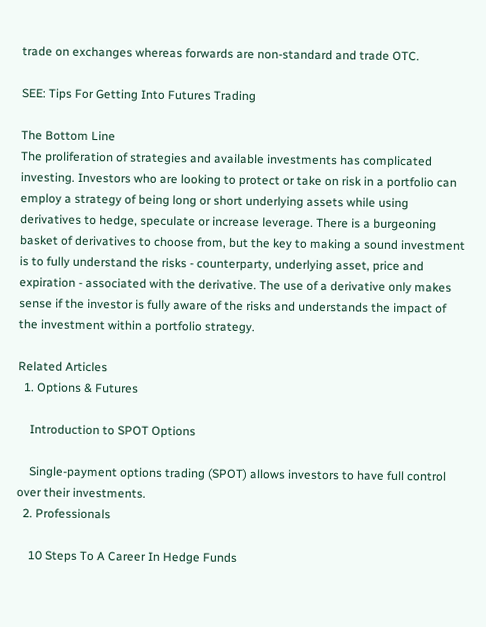trade on exchanges whereas forwards are non-standard and trade OTC.

SEE: Tips For Getting Into Futures Trading

The Bottom Line
The proliferation of strategies and available investments has complicated investing. Investors who are looking to protect or take on risk in a portfolio can employ a strategy of being long or short underlying assets while using derivatives to hedge, speculate or increase leverage. There is a burgeoning basket of derivatives to choose from, but the key to making a sound investment is to fully understand the risks - counterparty, underlying asset, price and expiration - associated with the derivative. The use of a derivative only makes sense if the investor is fully aware of the risks and understands the impact of the investment within a portfolio strategy.

Related Articles
  1. Options & Futures

    Introduction to SPOT Options

    Single-payment options trading (SPOT) allows investors to have full control over their investments.
  2. Professionals

    10 Steps To A Career In Hedge Funds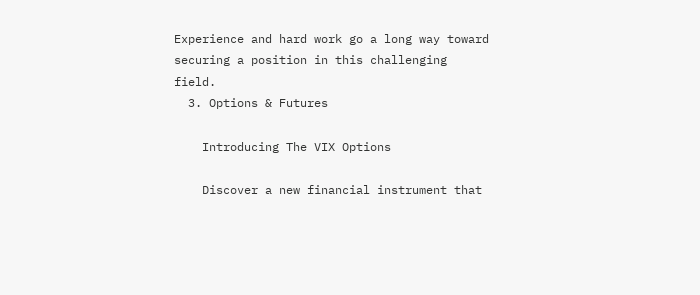Experience and hard work go a long way toward securing a position in this challenging field.
  3. Options & Futures

    Introducing The VIX Options

    Discover a new financial instrument that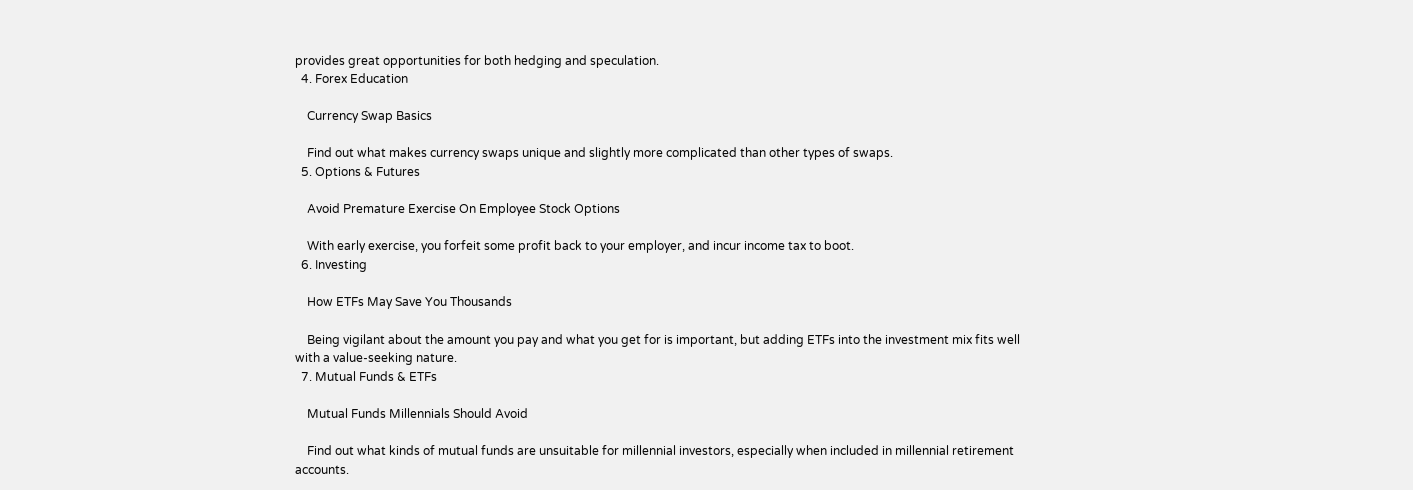provides great opportunities for both hedging and speculation.
  4. Forex Education

    Currency Swap Basics

    Find out what makes currency swaps unique and slightly more complicated than other types of swaps.
  5. Options & Futures

    Avoid Premature Exercise On Employee Stock Options

    With early exercise, you forfeit some profit back to your employer, and incur income tax to boot.
  6. Investing

    How ETFs May Save You Thousands

    Being vigilant about the amount you pay and what you get for is important, but adding ETFs into the investment mix fits well with a value-seeking nature.
  7. Mutual Funds & ETFs

    Mutual Funds Millennials Should Avoid

    Find out what kinds of mutual funds are unsuitable for millennial investors, especially when included in millennial retirement accounts.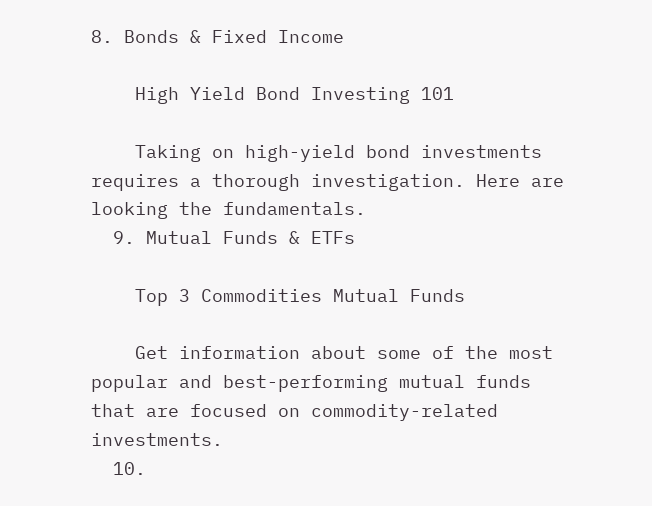8. Bonds & Fixed Income

    High Yield Bond Investing 101

    Taking on high-yield bond investments requires a thorough investigation. Here are looking the fundamentals.
  9. Mutual Funds & ETFs

    Top 3 Commodities Mutual Funds

    Get information about some of the most popular and best-performing mutual funds that are focused on commodity-related investments.
  10.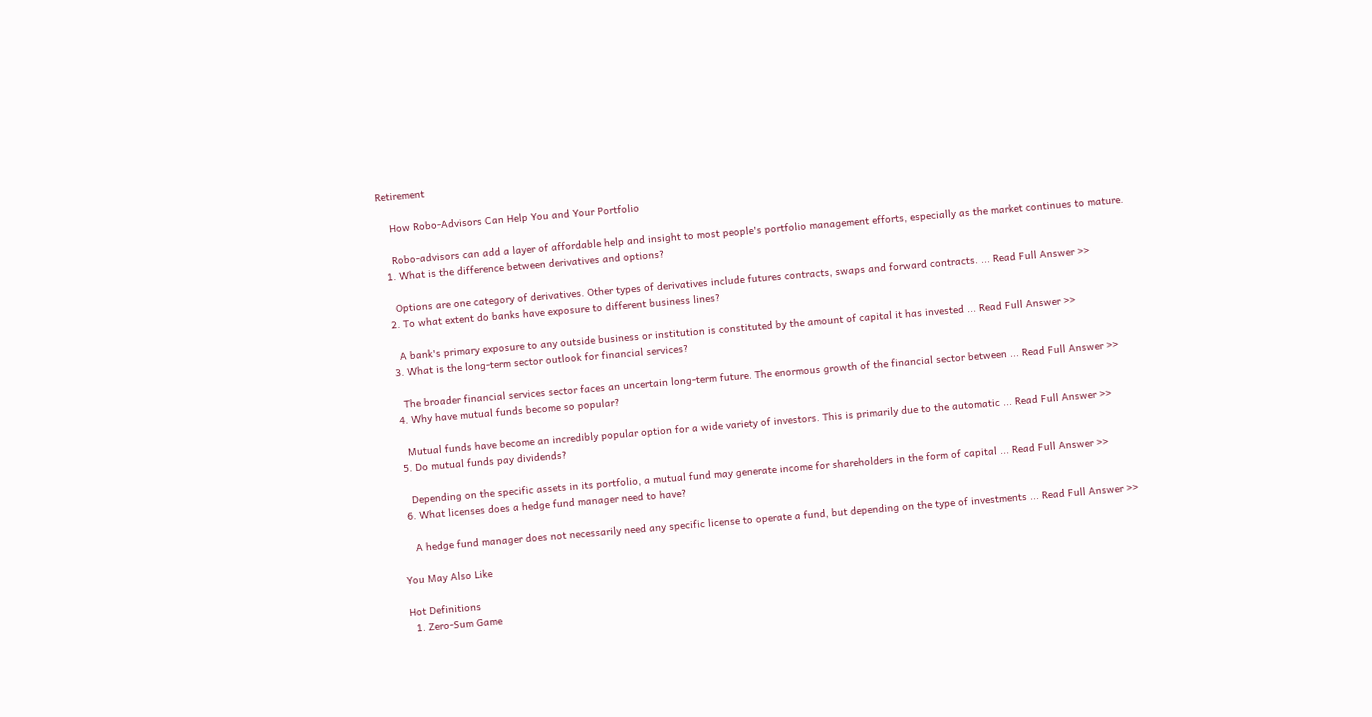Retirement

    How Robo-Advisors Can Help You and Your Portfolio

    Robo-advisors can add a layer of affordable help and insight to most people's portfolio management efforts, especially as the market continues to mature.
  1. What is the difference between derivatives and options?

    Options are one category of derivatives. Other types of derivatives include futures contracts, swaps and forward contracts. ... Read Full Answer >>
  2. To what extent do banks have exposure to different business lines?

    A bank's primary exposure to any outside business or institution is constituted by the amount of capital it has invested ... Read Full Answer >>
  3. What is the long-term sector outlook for financial services?

    The broader financial services sector faces an uncertain long-term future. The enormous growth of the financial sector between ... Read Full Answer >>
  4. Why have mutual funds become so popular?

    Mutual funds have become an incredibly popular option for a wide variety of investors. This is primarily due to the automatic ... Read Full Answer >>
  5. Do mutual funds pay dividends?

    Depending on the specific assets in its portfolio, a mutual fund may generate income for shareholders in the form of capital ... Read Full Answer >>
  6. What licenses does a hedge fund manager need to have?

    A hedge fund manager does not necessarily need any specific license to operate a fund, but depending on the type of investments ... Read Full Answer >>

You May Also Like

Hot Definitions
  1. Zero-Sum Game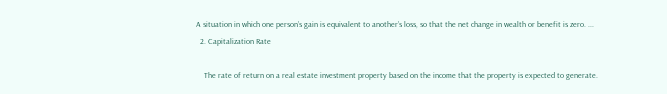A situation in which one person’s gain is equivalent to another’s loss, so that the net change in wealth or benefit is zero. ...
  2. Capitalization Rate

    The rate of return on a real estate investment property based on the income that the property is expected to generate.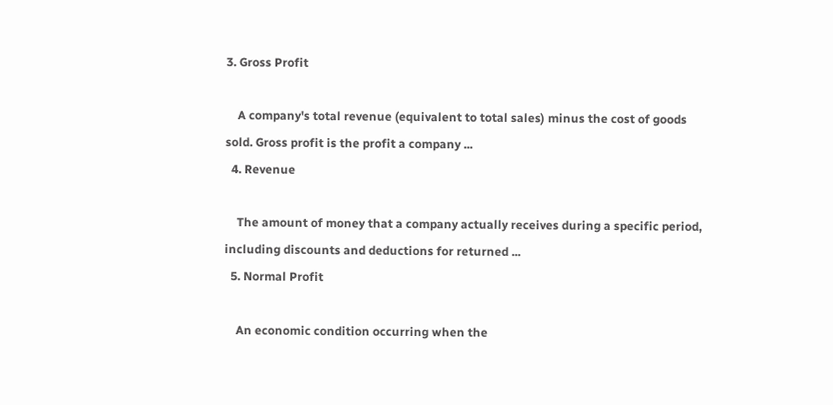3. Gross Profit

    A company's total revenue (equivalent to total sales) minus the cost of goods sold. Gross profit is the profit a company ...
  4. Revenue

    The amount of money that a company actually receives during a specific period, including discounts and deductions for returned ...
  5. Normal Profit

    An economic condition occurring when the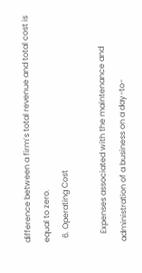difference between a firm’s total revenue and total cost is equal to zero.
  6. Operating Cost

    Expenses associated with the maintenance and administration of a business on a day-to-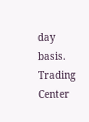day basis.
Trading Center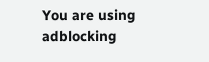You are using adblocking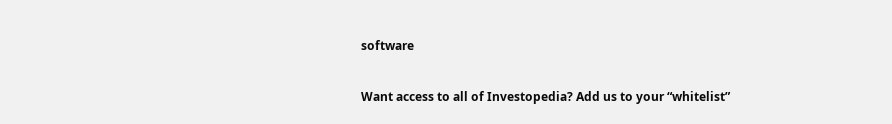software

Want access to all of Investopedia? Add us to your “whitelist”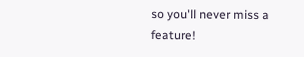so you'll never miss a feature!